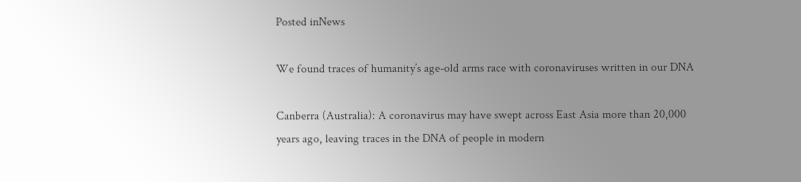Posted inNews

We found traces of humanity’s age-old arms race with coronaviruses written in our DNA

Canberra (Australia): A coronavirus may have swept across East Asia more than 20,000 years ago, leaving traces in the DNA of people in modern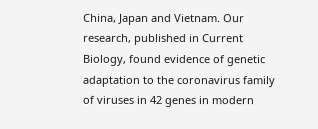China, Japan and Vietnam. Our research, published in Current Biology, found evidence of genetic adaptation to the coronavirus family of viruses in 42 genes in modern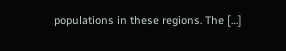populations in these regions. The […]